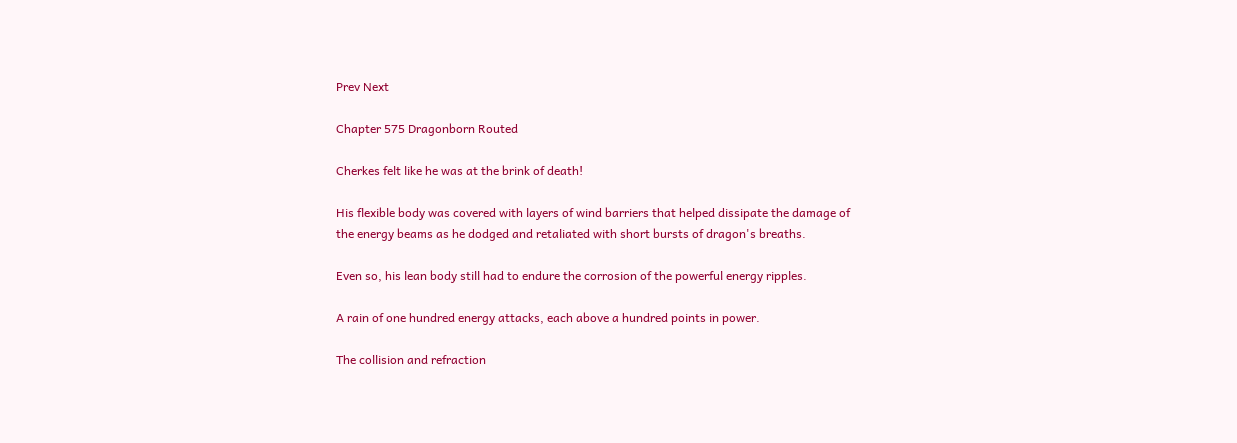Prev Next

Chapter 575 Dragonborn Routed

Cherkes felt like he was at the brink of death!

His flexible body was covered with layers of wind barriers that helped dissipate the damage of the energy beams as he dodged and retaliated with short bursts of dragon's breaths.

Even so, his lean body still had to endure the corrosion of the powerful energy ripples.

A rain of one hundred energy attacks, each above a hundred points in power.

The collision and refraction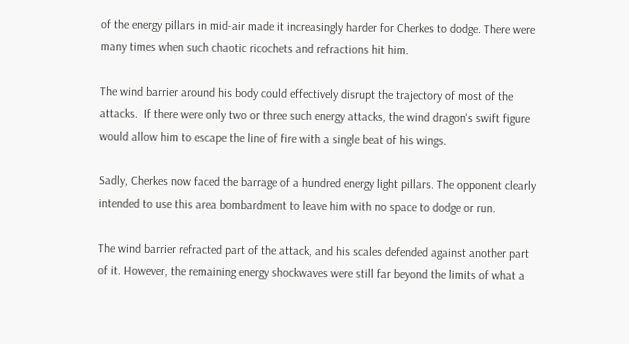of the energy pillars in mid-air made it increasingly harder for Cherkes to dodge. There were many times when such chaotic ricochets and refractions hit him.

The wind barrier around his body could effectively disrupt the trajectory of most of the attacks.  If there were only two or three such energy attacks, the wind dragon's swift figure would allow him to escape the line of fire with a single beat of his wings.

Sadly, Cherkes now faced the barrage of a hundred energy light pillars. The opponent clearly intended to use this area bombardment to leave him with no space to dodge or run.

The wind barrier refracted part of the attack, and his scales defended against another part of it. However, the remaining energy shockwaves were still far beyond the limits of what a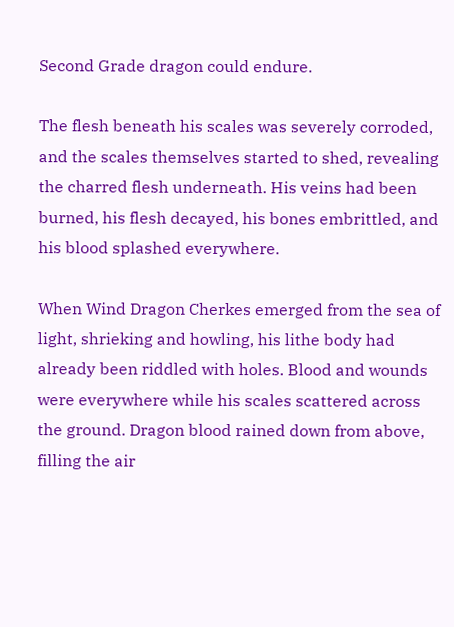Second Grade dragon could endure.

The flesh beneath his scales was severely corroded, and the scales themselves started to shed, revealing the charred flesh underneath. His veins had been burned, his flesh decayed, his bones embrittled, and his blood splashed everywhere.

When Wind Dragon Cherkes emerged from the sea of light, shrieking and howling, his lithe body had already been riddled with holes. Blood and wounds were everywhere while his scales scattered across the ground. Dragon blood rained down from above, filling the air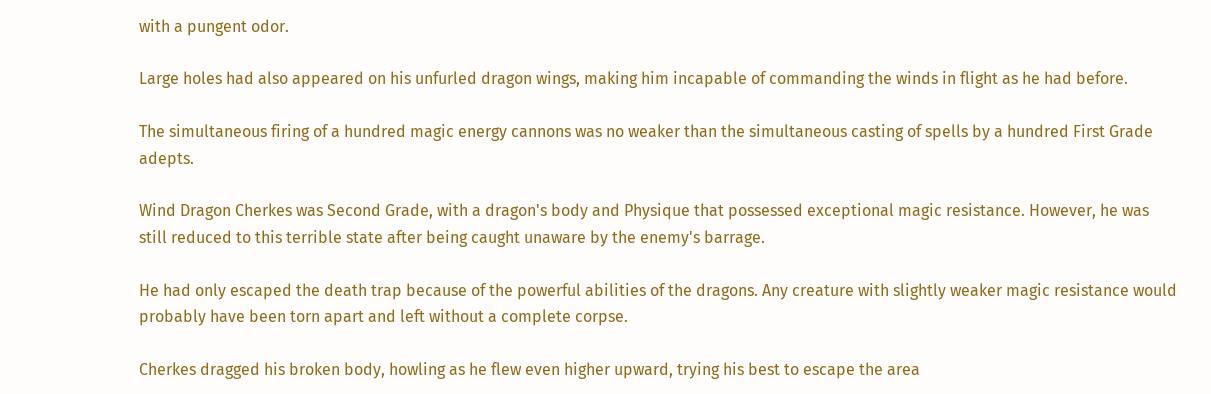with a pungent odor.

Large holes had also appeared on his unfurled dragon wings, making him incapable of commanding the winds in flight as he had before.

The simultaneous firing of a hundred magic energy cannons was no weaker than the simultaneous casting of spells by a hundred First Grade adepts.

Wind Dragon Cherkes was Second Grade, with a dragon's body and Physique that possessed exceptional magic resistance. However, he was still reduced to this terrible state after being caught unaware by the enemy's barrage.

He had only escaped the death trap because of the powerful abilities of the dragons. Any creature with slightly weaker magic resistance would probably have been torn apart and left without a complete corpse.

Cherkes dragged his broken body, howling as he flew even higher upward, trying his best to escape the area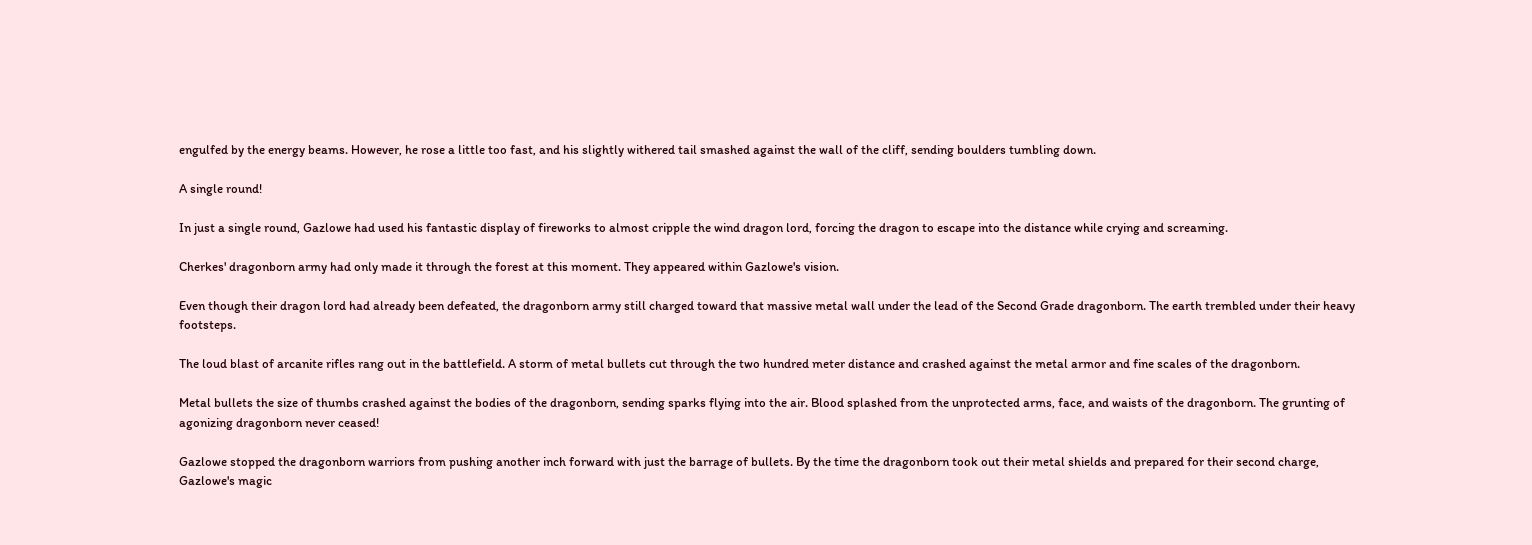engulfed by the energy beams. However, he rose a little too fast, and his slightly withered tail smashed against the wall of the cliff, sending boulders tumbling down.

A single round!

In just a single round, Gazlowe had used his fantastic display of fireworks to almost cripple the wind dragon lord, forcing the dragon to escape into the distance while crying and screaming.

Cherkes' dragonborn army had only made it through the forest at this moment. They appeared within Gazlowe's vision.

Even though their dragon lord had already been defeated, the dragonborn army still charged toward that massive metal wall under the lead of the Second Grade dragonborn. The earth trembled under their heavy footsteps.

The loud blast of arcanite rifles rang out in the battlefield. A storm of metal bullets cut through the two hundred meter distance and crashed against the metal armor and fine scales of the dragonborn.

Metal bullets the size of thumbs crashed against the bodies of the dragonborn, sending sparks flying into the air. Blood splashed from the unprotected arms, face, and waists of the dragonborn. The grunting of agonizing dragonborn never ceased!

Gazlowe stopped the dragonborn warriors from pushing another inch forward with just the barrage of bullets. By the time the dragonborn took out their metal shields and prepared for their second charge, Gazlowe's magic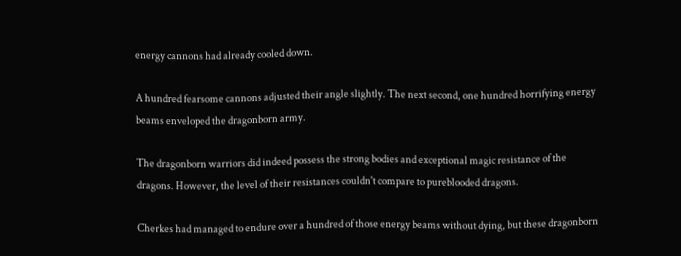energy cannons had already cooled down.

A hundred fearsome cannons adjusted their angle slightly. The next second, one hundred horrifying energy beams enveloped the dragonborn army.

The dragonborn warriors did indeed possess the strong bodies and exceptional magic resistance of the dragons. However, the level of their resistances couldn't compare to pureblooded dragons.

Cherkes had managed to endure over a hundred of those energy beams without dying, but these dragonborn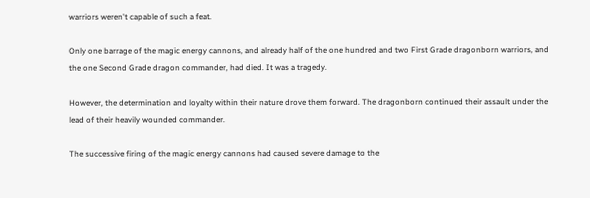warriors weren't capable of such a feat.

Only one barrage of the magic energy cannons, and already half of the one hundred and two First Grade dragonborn warriors, and the one Second Grade dragon commander, had died. It was a tragedy.

However, the determination and loyalty within their nature drove them forward. The dragonborn continued their assault under the lead of their heavily wounded commander.

The successive firing of the magic energy cannons had caused severe damage to the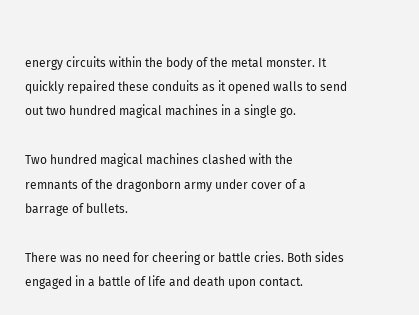energy circuits within the body of the metal monster. It quickly repaired these conduits as it opened walls to send out two hundred magical machines in a single go.

Two hundred magical machines clashed with the remnants of the dragonborn army under cover of a barrage of bullets.

There was no need for cheering or battle cries. Both sides engaged in a battle of life and death upon contact.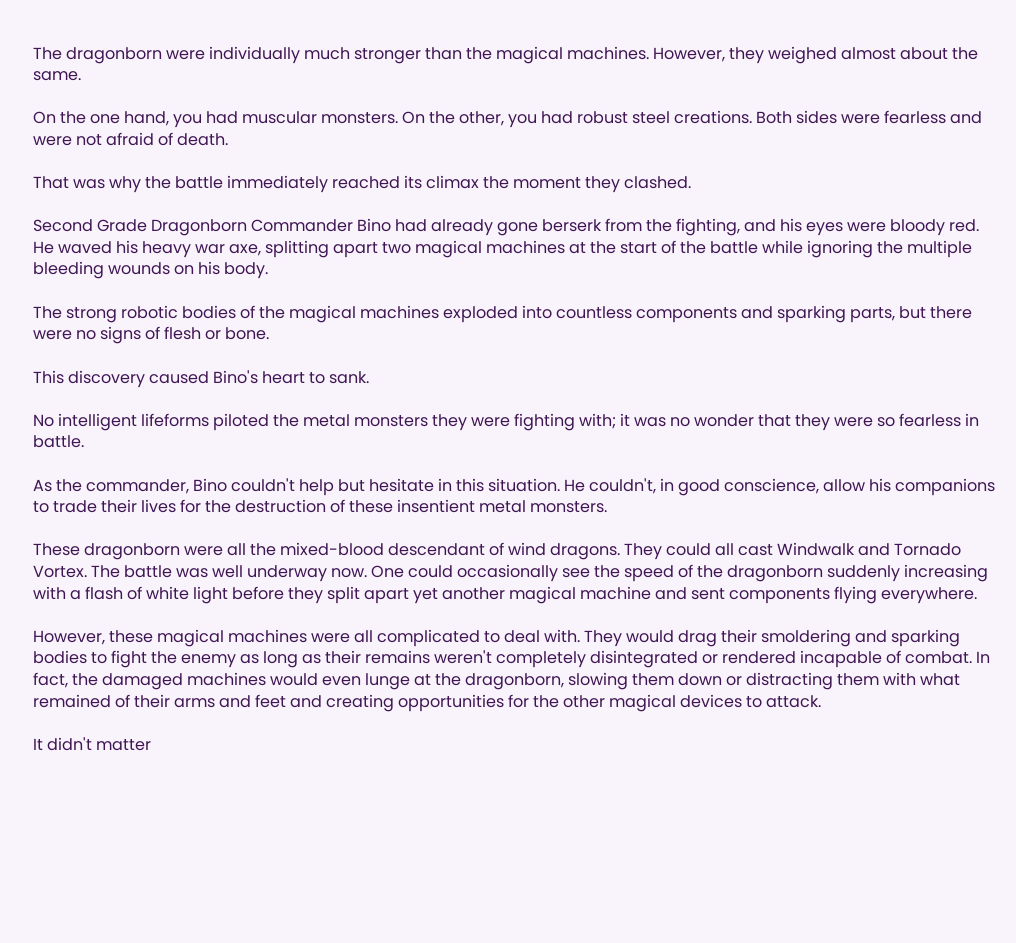The dragonborn were individually much stronger than the magical machines. However, they weighed almost about the same.

On the one hand, you had muscular monsters. On the other, you had robust steel creations. Both sides were fearless and were not afraid of death.

That was why the battle immediately reached its climax the moment they clashed.

Second Grade Dragonborn Commander Bino had already gone berserk from the fighting, and his eyes were bloody red. He waved his heavy war axe, splitting apart two magical machines at the start of the battle while ignoring the multiple bleeding wounds on his body.

The strong robotic bodies of the magical machines exploded into countless components and sparking parts, but there were no signs of flesh or bone.

This discovery caused Bino's heart to sank.

No intelligent lifeforms piloted the metal monsters they were fighting with; it was no wonder that they were so fearless in battle.

As the commander, Bino couldn't help but hesitate in this situation. He couldn't, in good conscience, allow his companions to trade their lives for the destruction of these insentient metal monsters.

These dragonborn were all the mixed-blood descendant of wind dragons. They could all cast Windwalk and Tornado Vortex. The battle was well underway now. One could occasionally see the speed of the dragonborn suddenly increasing with a flash of white light before they split apart yet another magical machine and sent components flying everywhere.

However, these magical machines were all complicated to deal with. They would drag their smoldering and sparking bodies to fight the enemy as long as their remains weren't completely disintegrated or rendered incapable of combat. In fact, the damaged machines would even lunge at the dragonborn, slowing them down or distracting them with what remained of their arms and feet and creating opportunities for the other magical devices to attack.

It didn't matter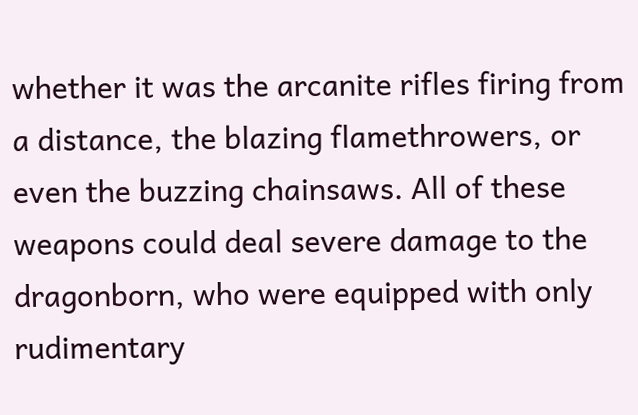whether it was the arcanite rifles firing from a distance, the blazing flamethrowers, or even the buzzing chainsaws. All of these weapons could deal severe damage to the dragonborn, who were equipped with only rudimentary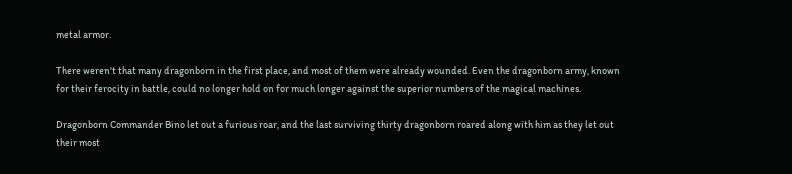metal armor.

There weren't that many dragonborn in the first place, and most of them were already wounded. Even the dragonborn army, known for their ferocity in battle, could no longer hold on for much longer against the superior numbers of the magical machines.

Dragonborn Commander Bino let out a furious roar, and the last surviving thirty dragonborn roared along with him as they let out their most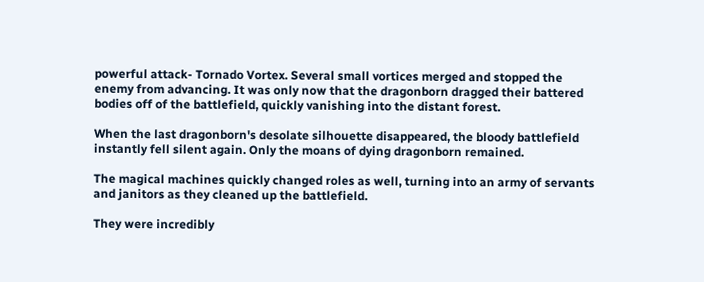powerful attack- Tornado Vortex. Several small vortices merged and stopped the enemy from advancing. It was only now that the dragonborn dragged their battered bodies off of the battlefield, quickly vanishing into the distant forest.

When the last dragonborn's desolate silhouette disappeared, the bloody battlefield instantly fell silent again. Only the moans of dying dragonborn remained.

The magical machines quickly changed roles as well, turning into an army of servants and janitors as they cleaned up the battlefield.

They were incredibly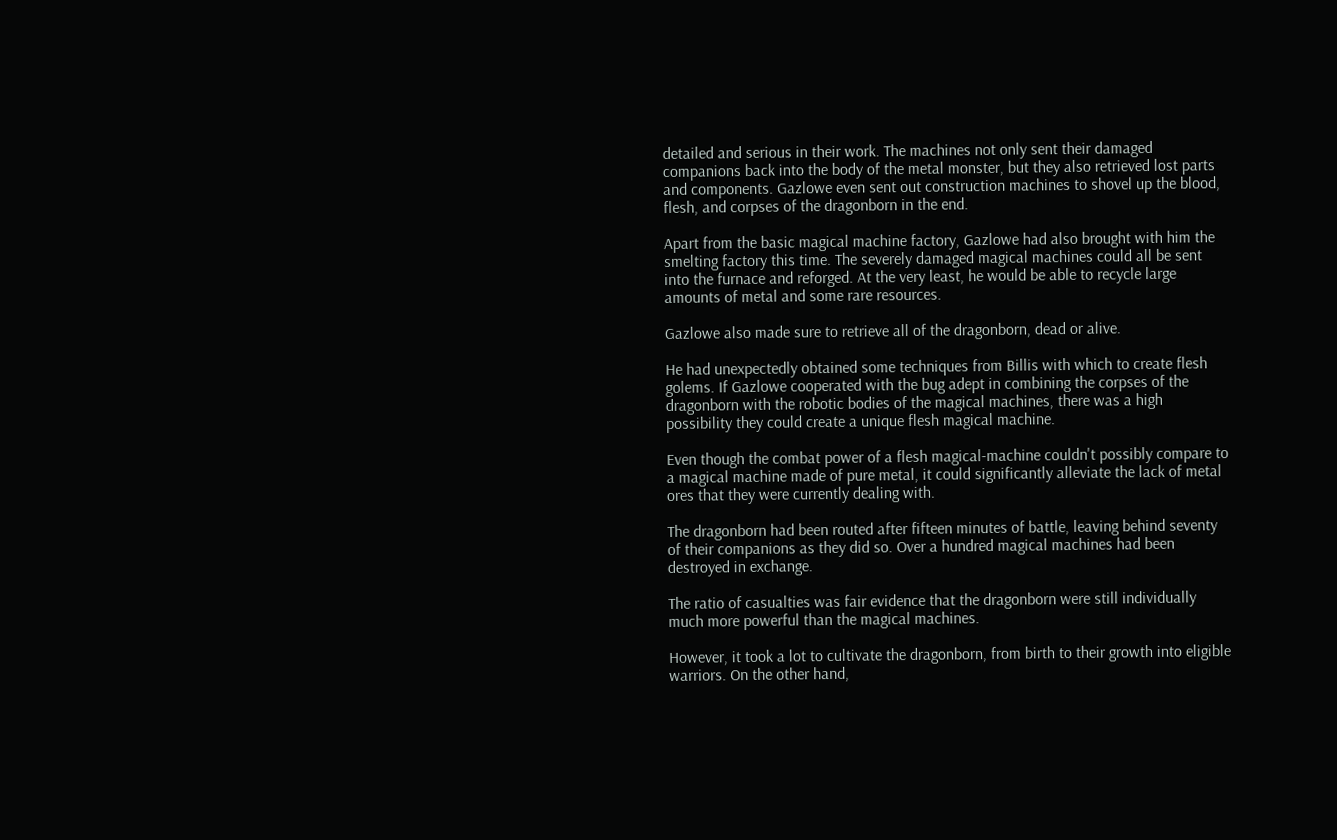detailed and serious in their work. The machines not only sent their damaged companions back into the body of the metal monster, but they also retrieved lost parts and components. Gazlowe even sent out construction machines to shovel up the blood, flesh, and corpses of the dragonborn in the end.

Apart from the basic magical machine factory, Gazlowe had also brought with him the smelting factory this time. The severely damaged magical machines could all be sent into the furnace and reforged. At the very least, he would be able to recycle large amounts of metal and some rare resources.

Gazlowe also made sure to retrieve all of the dragonborn, dead or alive.

He had unexpectedly obtained some techniques from Billis with which to create flesh golems. If Gazlowe cooperated with the bug adept in combining the corpses of the dragonborn with the robotic bodies of the magical machines, there was a high possibility they could create a unique flesh magical machine.

Even though the combat power of a flesh magical-machine couldn't possibly compare to a magical machine made of pure metal, it could significantly alleviate the lack of metal ores that they were currently dealing with.

The dragonborn had been routed after fifteen minutes of battle, leaving behind seventy of their companions as they did so. Over a hundred magical machines had been destroyed in exchange.

The ratio of casualties was fair evidence that the dragonborn were still individually much more powerful than the magical machines.

However, it took a lot to cultivate the dragonborn, from birth to their growth into eligible warriors. On the other hand,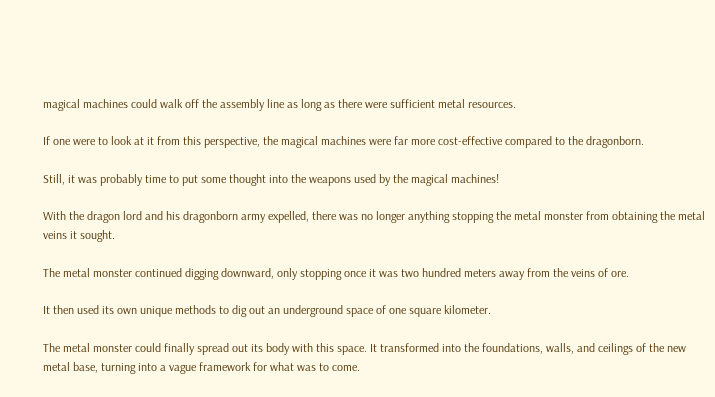magical machines could walk off the assembly line as long as there were sufficient metal resources.

If one were to look at it from this perspective, the magical machines were far more cost-effective compared to the dragonborn.

Still, it was probably time to put some thought into the weapons used by the magical machines!

With the dragon lord and his dragonborn army expelled, there was no longer anything stopping the metal monster from obtaining the metal veins it sought.

The metal monster continued digging downward, only stopping once it was two hundred meters away from the veins of ore.

It then used its own unique methods to dig out an underground space of one square kilometer.

The metal monster could finally spread out its body with this space. It transformed into the foundations, walls, and ceilings of the new metal base, turning into a vague framework for what was to come.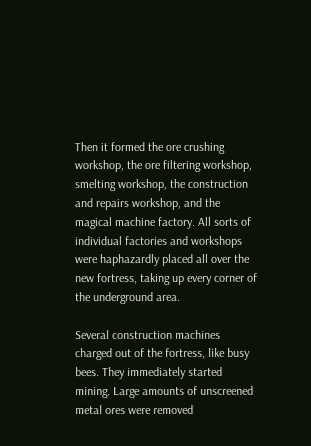Then it formed the ore crushing workshop, the ore filtering workshop, smelting workshop, the construction and repairs workshop, and the magical machine factory. All sorts of individual factories and workshops were haphazardly placed all over the new fortress, taking up every corner of the underground area.

Several construction machines charged out of the fortress, like busy bees. They immediately started mining. Large amounts of unscreened metal ores were removed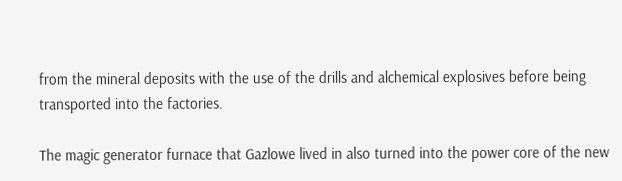from the mineral deposits with the use of the drills and alchemical explosives before being transported into the factories.

The magic generator furnace that Gazlowe lived in also turned into the power core of the new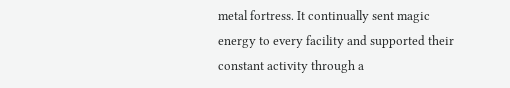metal fortress. It continually sent magic energy to every facility and supported their constant activity through a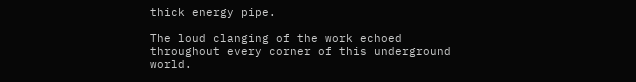thick energy pipe.

The loud clanging of the work echoed throughout every corner of this underground world.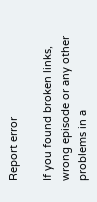Report error

If you found broken links, wrong episode or any other problems in a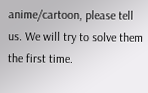anime/cartoon, please tell us. We will try to solve them the first time.